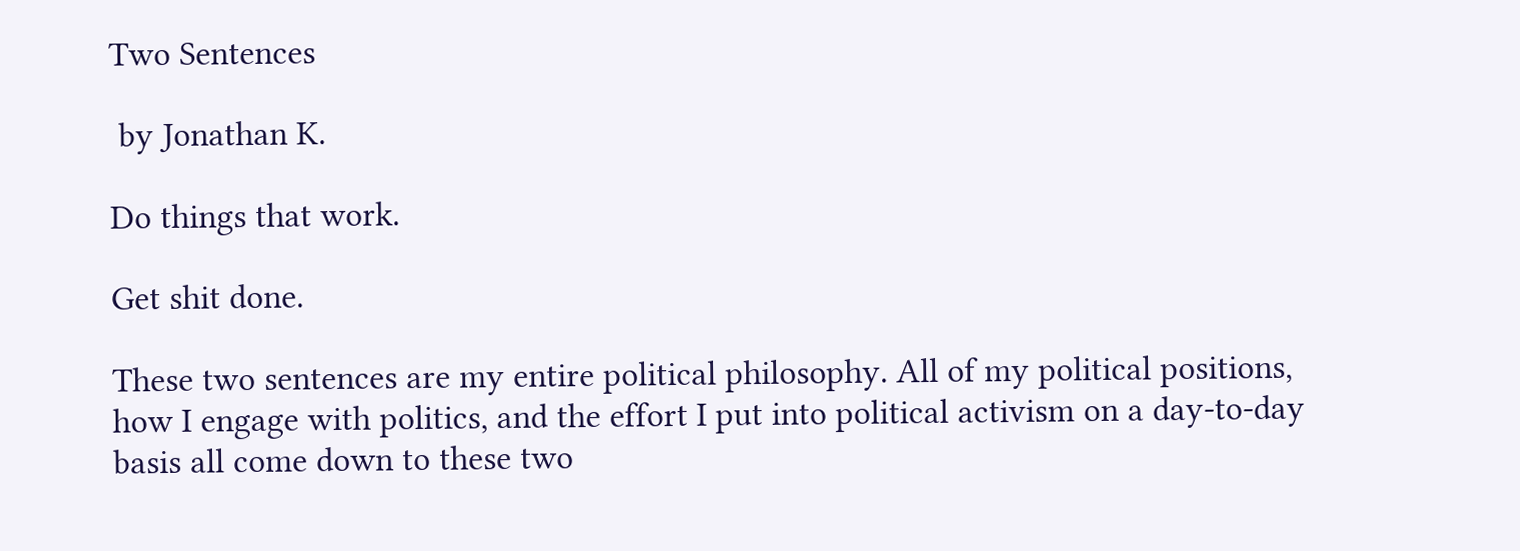Two Sentences

 by Jonathan K.

Do things that work.

Get shit done.

These two sentences are my entire political philosophy. All of my political positions, how I engage with politics, and the effort I put into political activism on a day-to-day basis all come down to these two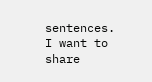sentences. I want to share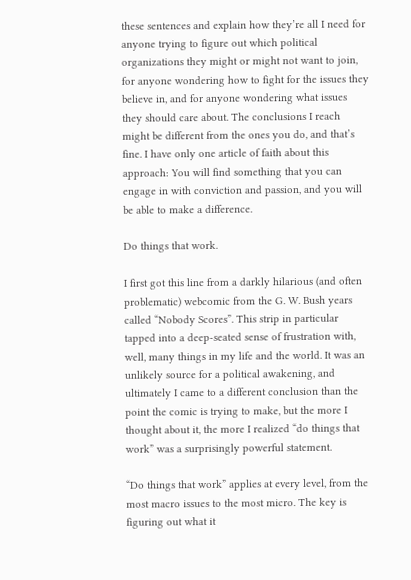these sentences and explain how they’re all I need for anyone trying to figure out which political organizations they might or might not want to join, for anyone wondering how to fight for the issues they believe in, and for anyone wondering what issues they should care about. The conclusions I reach might be different from the ones you do, and that’s fine. I have only one article of faith about this approach: You will find something that you can engage in with conviction and passion, and you will be able to make a difference.

Do things that work.

I first got this line from a darkly hilarious (and often problematic) webcomic from the G. W. Bush years called “Nobody Scores”. This strip in particular tapped into a deep-seated sense of frustration with, well, many things in my life and the world. It was an unlikely source for a political awakening, and ultimately I came to a different conclusion than the point the comic is trying to make, but the more I thought about it, the more I realized “do things that work” was a surprisingly powerful statement.

“Do things that work” applies at every level, from the most macro issues to the most micro. The key is figuring out what it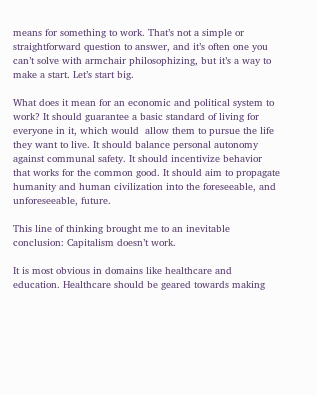means for something to work. That’s not a simple or straightforward question to answer, and it’s often one you can’t solve with armchair philosophizing, but it’s a way to make a start. Let’s start big.

What does it mean for an economic and political system to work? It should guarantee a basic standard of living for everyone in it, which would  allow them to pursue the life they want to live. It should balance personal autonomy against communal safety. It should incentivize behavior that works for the common good. It should aim to propagate humanity and human civilization into the foreseeable, and unforeseeable, future.

This line of thinking brought me to an inevitable conclusion: Capitalism doesn’t work.

It is most obvious in domains like healthcare and education. Healthcare should be geared towards making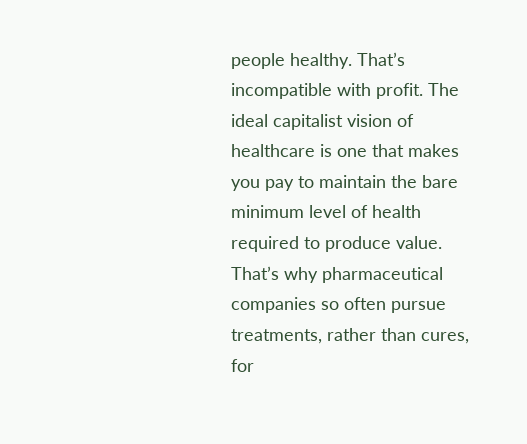people healthy. That’s incompatible with profit. The ideal capitalist vision of healthcare is one that makes you pay to maintain the bare minimum level of health required to produce value. That’s why pharmaceutical companies so often pursue treatments, rather than cures, for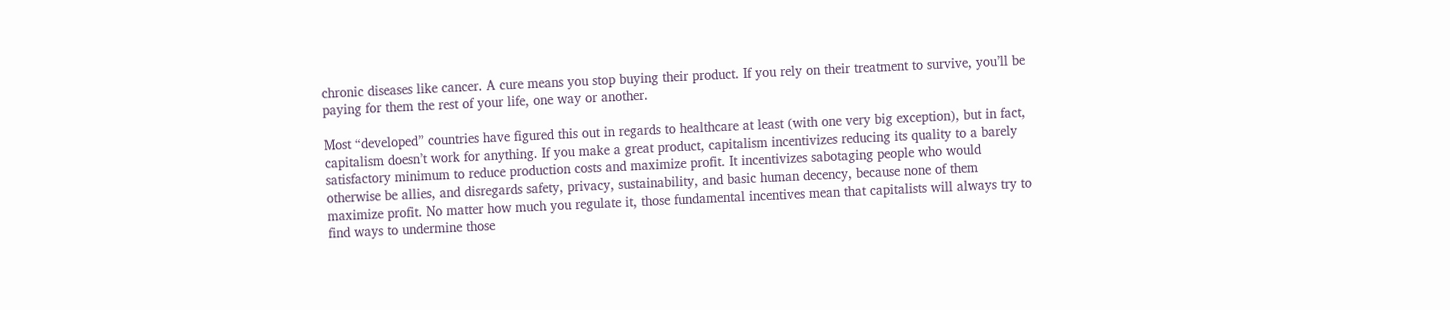chronic diseases like cancer. A cure means you stop buying their product. If you rely on their treatment to survive, you’ll be paying for them the rest of your life, one way or another.

Most “developed” countries have figured this out in regards to healthcare at least (with one very big exception), but in fact, capitalism doesn’t work for anything. If you make a great product, capitalism incentivizes reducing its quality to a barely satisfactory minimum to reduce production costs and maximize profit. It incentivizes sabotaging people who would otherwise be allies, and disregards safety, privacy, sustainability, and basic human decency, because none of them maximize profit. No matter how much you regulate it, those fundamental incentives mean that capitalists will always try to find ways to undermine those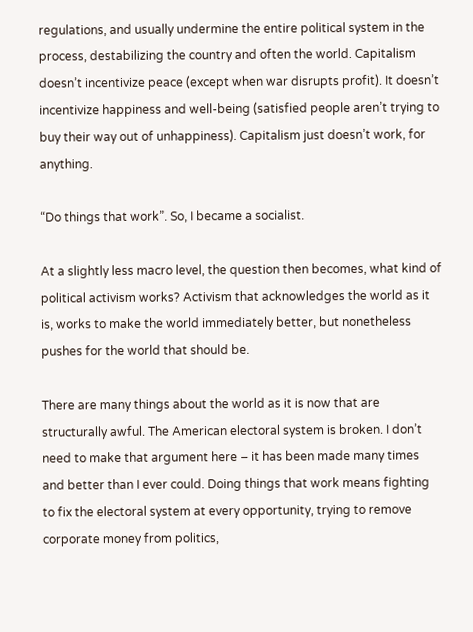regulations, and usually undermine the entire political system in the process, destabilizing the country and often the world. Capitalism doesn’t incentivize peace (except when war disrupts profit). It doesn’t incentivize happiness and well-being (satisfied people aren’t trying to buy their way out of unhappiness). Capitalism just doesn’t work, for anything.

“Do things that work”. So, I became a socialist.

At a slightly less macro level, the question then becomes, what kind of political activism works? Activism that acknowledges the world as it is, works to make the world immediately better, but nonetheless pushes for the world that should be.

There are many things about the world as it is now that are structurally awful. The American electoral system is broken. I don’t need to make that argument here – it has been made many times and better than I ever could. Doing things that work means fighting to fix the electoral system at every opportunity, trying to remove corporate money from politics,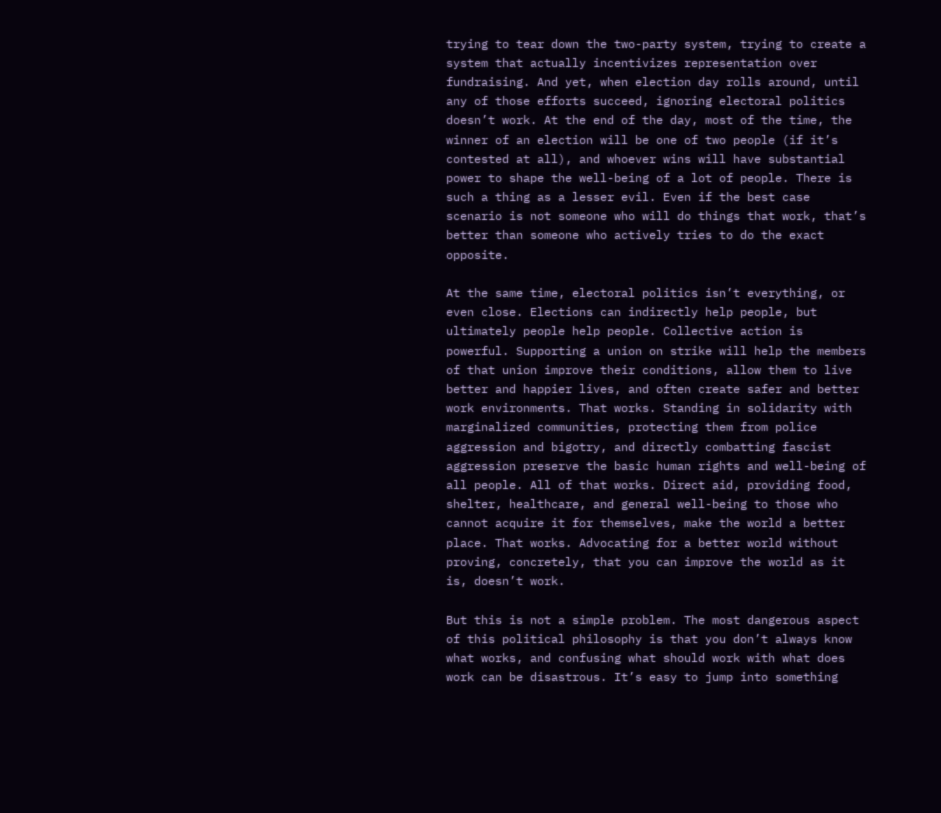trying to tear down the two-party system, trying to create a system that actually incentivizes representation over fundraising. And yet, when election day rolls around, until any of those efforts succeed, ignoring electoral politics doesn’t work. At the end of the day, most of the time, the winner of an election will be one of two people (if it’s contested at all), and whoever wins will have substantial power to shape the well-being of a lot of people. There is such a thing as a lesser evil. Even if the best case scenario is not someone who will do things that work, that’s better than someone who actively tries to do the exact opposite.

At the same time, electoral politics isn’t everything, or even close. Elections can indirectly help people, but ultimately people help people. Collective action is powerful. Supporting a union on strike will help the members of that union improve their conditions, allow them to live better and happier lives, and often create safer and better work environments. That works. Standing in solidarity with marginalized communities, protecting them from police aggression and bigotry, and directly combatting fascist aggression preserve the basic human rights and well-being of all people. All of that works. Direct aid, providing food, shelter, healthcare, and general well-being to those who cannot acquire it for themselves, make the world a better place. That works. Advocating for a better world without proving, concretely, that you can improve the world as it is, doesn’t work.

But this is not a simple problem. The most dangerous aspect of this political philosophy is that you don’t always know what works, and confusing what should work with what does work can be disastrous. It’s easy to jump into something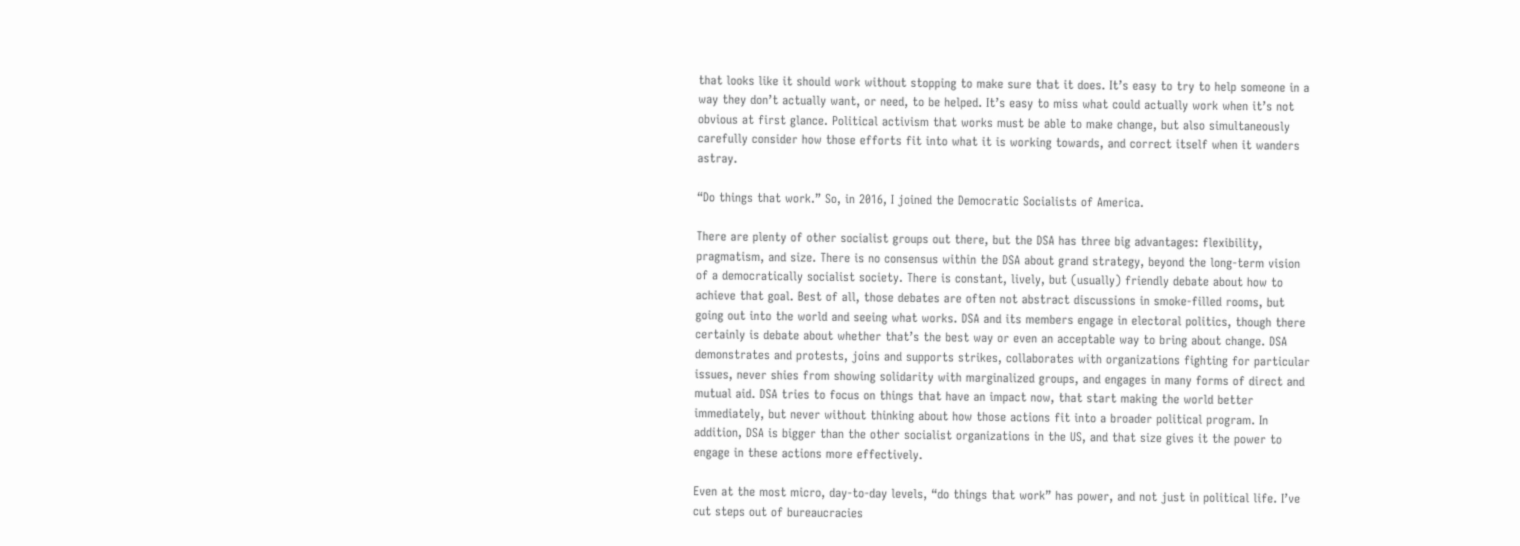that looks like it should work without stopping to make sure that it does. It’s easy to try to help someone in a way they don’t actually want, or need, to be helped. It’s easy to miss what could actually work when it’s not obvious at first glance. Political activism that works must be able to make change, but also simultaneously carefully consider how those efforts fit into what it is working towards, and correct itself when it wanders astray.

“Do things that work.” So, in 2016, I joined the Democratic Socialists of America.

There are plenty of other socialist groups out there, but the DSA has three big advantages: flexibility, pragmatism, and size. There is no consensus within the DSA about grand strategy, beyond the long-term vision of a democratically socialist society. There is constant, lively, but (usually) friendly debate about how to achieve that goal. Best of all, those debates are often not abstract discussions in smoke-filled rooms, but going out into the world and seeing what works. DSA and its members engage in electoral politics, though there certainly is debate about whether that’s the best way or even an acceptable way to bring about change. DSA demonstrates and protests, joins and supports strikes, collaborates with organizations fighting for particular issues, never shies from showing solidarity with marginalized groups, and engages in many forms of direct and mutual aid. DSA tries to focus on things that have an impact now, that start making the world better immediately, but never without thinking about how those actions fit into a broader political program. In addition, DSA is bigger than the other socialist organizations in the US, and that size gives it the power to engage in these actions more effectively.

Even at the most micro, day-to-day levels, “do things that work” has power, and not just in political life. I’ve cut steps out of bureaucracies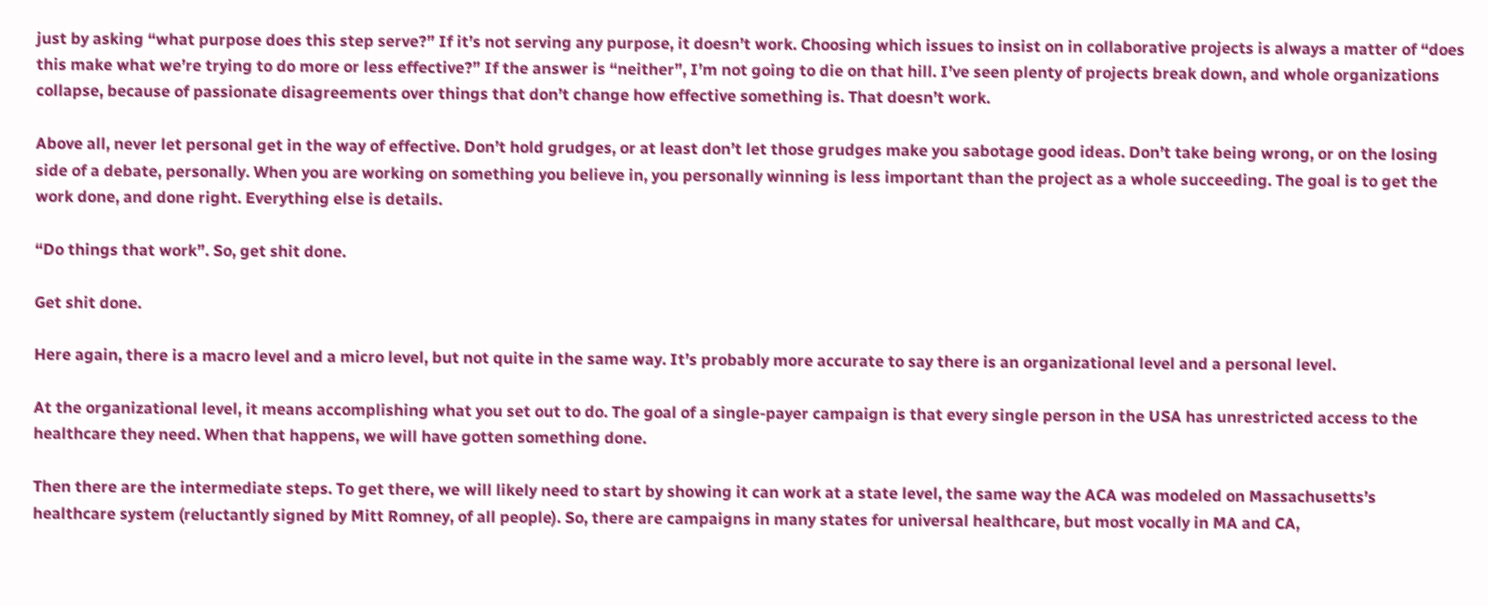just by asking “what purpose does this step serve?” If it’s not serving any purpose, it doesn’t work. Choosing which issues to insist on in collaborative projects is always a matter of “does this make what we’re trying to do more or less effective?” If the answer is “neither”, I’m not going to die on that hill. I’ve seen plenty of projects break down, and whole organizations collapse, because of passionate disagreements over things that don’t change how effective something is. That doesn’t work.

Above all, never let personal get in the way of effective. Don’t hold grudges, or at least don’t let those grudges make you sabotage good ideas. Don’t take being wrong, or on the losing side of a debate, personally. When you are working on something you believe in, you personally winning is less important than the project as a whole succeeding. The goal is to get the work done, and done right. Everything else is details.

“Do things that work”. So, get shit done.

Get shit done.

Here again, there is a macro level and a micro level, but not quite in the same way. It’s probably more accurate to say there is an organizational level and a personal level.

At the organizational level, it means accomplishing what you set out to do. The goal of a single-payer campaign is that every single person in the USA has unrestricted access to the healthcare they need. When that happens, we will have gotten something done.

Then there are the intermediate steps. To get there, we will likely need to start by showing it can work at a state level, the same way the ACA was modeled on Massachusetts’s healthcare system (reluctantly signed by Mitt Romney, of all people). So, there are campaigns in many states for universal healthcare, but most vocally in MA and CA,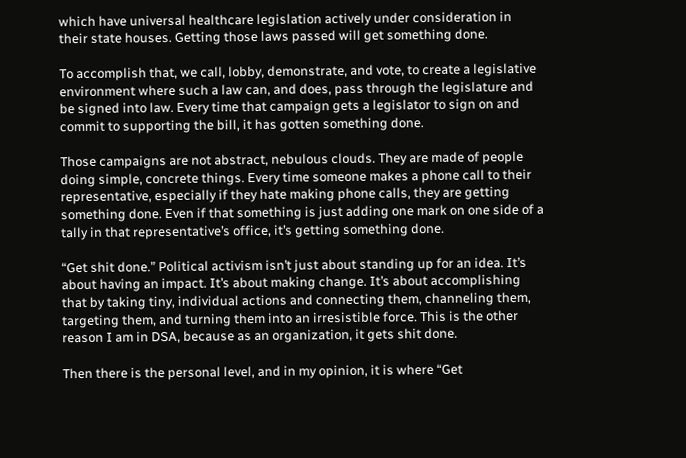which have universal healthcare legislation actively under consideration in their state houses. Getting those laws passed will get something done.

To accomplish that, we call, lobby, demonstrate, and vote, to create a legislative environment where such a law can, and does, pass through the legislature and be signed into law. Every time that campaign gets a legislator to sign on and commit to supporting the bill, it has gotten something done.

Those campaigns are not abstract, nebulous clouds. They are made of people doing simple, concrete things. Every time someone makes a phone call to their representative, especially if they hate making phone calls, they are getting something done. Even if that something is just adding one mark on one side of a tally in that representative’s office, it’s getting something done.

“Get shit done.” Political activism isn’t just about standing up for an idea. It’s about having an impact. It’s about making change. It’s about accomplishing that by taking tiny, individual actions and connecting them, channeling them, targeting them, and turning them into an irresistible force. This is the other reason I am in DSA, because as an organization, it gets shit done.

Then there is the personal level, and in my opinion, it is where “Get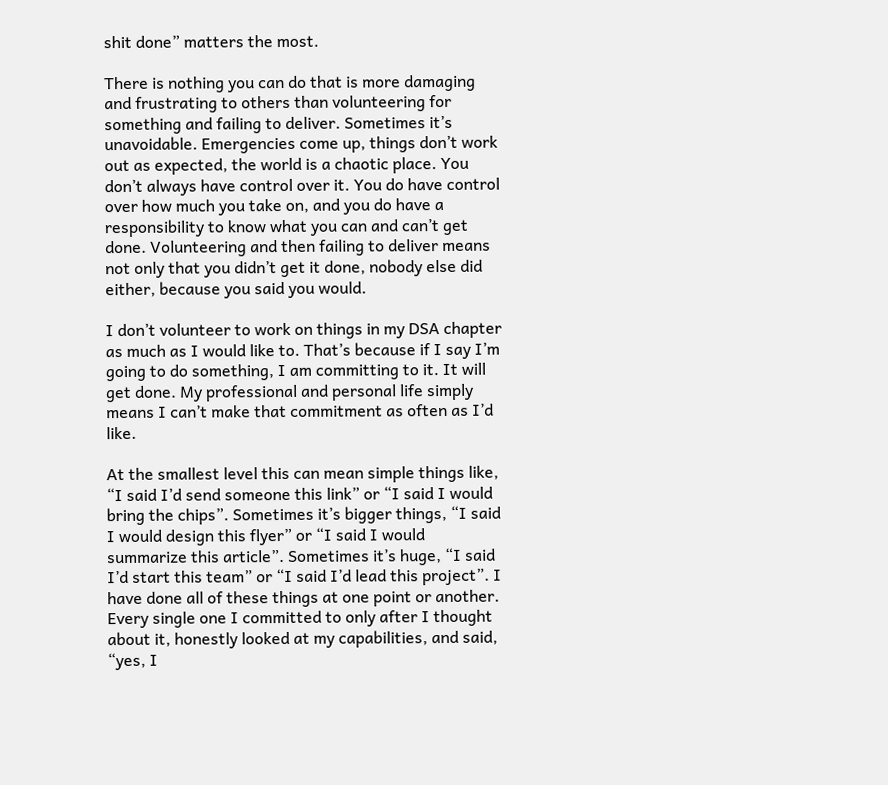shit done” matters the most.

There is nothing you can do that is more damaging and frustrating to others than volunteering for something and failing to deliver. Sometimes it’s unavoidable. Emergencies come up, things don’t work out as expected, the world is a chaotic place. You don’t always have control over it. You do have control over how much you take on, and you do have a responsibility to know what you can and can’t get done. Volunteering and then failing to deliver means not only that you didn’t get it done, nobody else did either, because you said you would.

I don’t volunteer to work on things in my DSA chapter as much as I would like to. That’s because if I say I’m going to do something, I am committing to it. It will get done. My professional and personal life simply means I can’t make that commitment as often as I’d like.

At the smallest level this can mean simple things like, “I said I’d send someone this link” or “I said I would bring the chips”. Sometimes it’s bigger things, “I said I would design this flyer” or “I said I would summarize this article”. Sometimes it’s huge, “I said I’d start this team” or “I said I’d lead this project”. I have done all of these things at one point or another. Every single one I committed to only after I thought about it, honestly looked at my capabilities, and said, “yes, I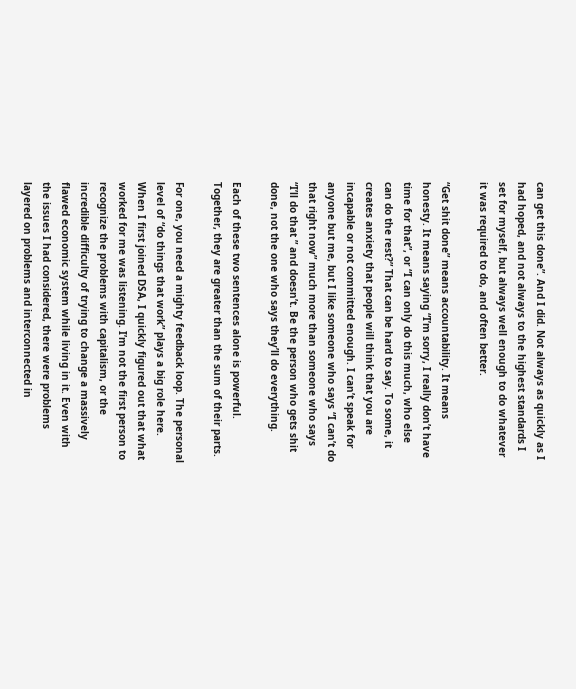can get this done”. And I did. Not always as quickly as I had hoped, and not always to the highest standards I set for myself, but always well enough to do whatever it was required to do, and often better.

“Get shit done” means accountability. It means honesty. It means saying “I’m sorry, I really don’t have time for that”, or “I can only do this much, who else can do the rest?” That can be hard to say. To some, it creates anxiety that people will think that you are incapable or not committed enough. I can’t speak for anyone but me, but I like someone who says “I can’t do that right now” much more than someone who says “I’ll do that ” and doesn’t. Be the person who gets shit done, not the one who says they’ll do everything.

Each of these two sentences alone is powerful. Together, they are greater than the sum of their parts.

For one, you need a mighty feedback loop. The personal level of “do things that work” plays a big role here. When I first joined DSA, I quickly figured out that what worked for me was listening. I’m not the first person to recognize the problems with capitalism, or the incredible difficulty of trying to change a massively flawed economic system while living in it. Even with the issues I had considered, there were problems layered on problems and interconnected in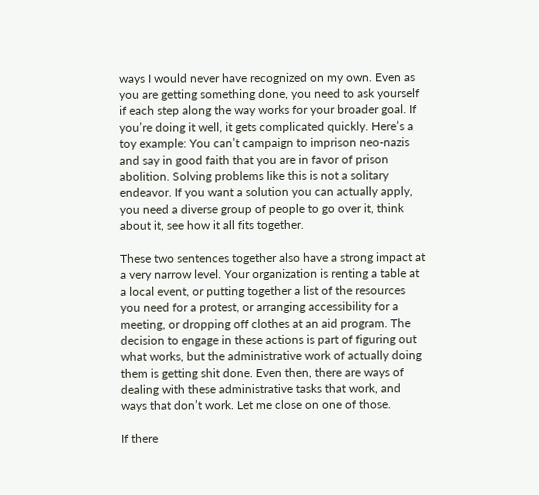ways I would never have recognized on my own. Even as you are getting something done, you need to ask yourself if each step along the way works for your broader goal. If you’re doing it well, it gets complicated quickly. Here’s a toy example: You can’t campaign to imprison neo-nazis and say in good faith that you are in favor of prison abolition. Solving problems like this is not a solitary endeavor. If you want a solution you can actually apply, you need a diverse group of people to go over it, think about it, see how it all fits together.

These two sentences together also have a strong impact at a very narrow level. Your organization is renting a table at a local event, or putting together a list of the resources you need for a protest, or arranging accessibility for a meeting, or dropping off clothes at an aid program. The decision to engage in these actions is part of figuring out what works, but the administrative work of actually doing them is getting shit done. Even then, there are ways of dealing with these administrative tasks that work, and ways that don’t work. Let me close on one of those.

If there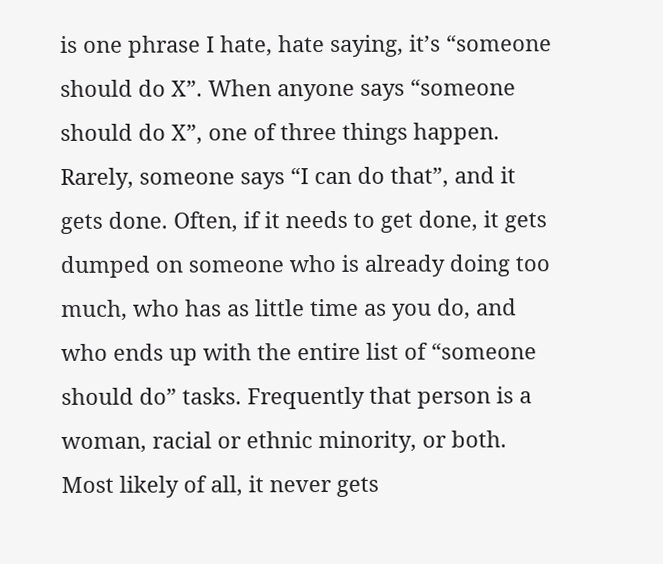is one phrase I hate, hate saying, it’s “someone should do X”. When anyone says “someone should do X”, one of three things happen. Rarely, someone says “I can do that”, and it gets done. Often, if it needs to get done, it gets dumped on someone who is already doing too much, who has as little time as you do, and who ends up with the entire list of “someone should do” tasks. Frequently that person is a woman, racial or ethnic minority, or both. Most likely of all, it never gets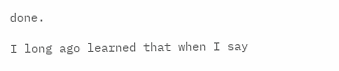done.

I long ago learned that when I say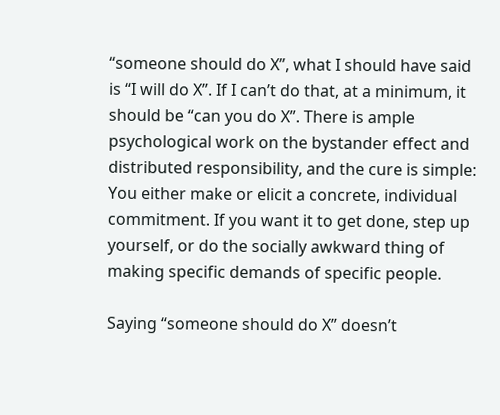“someone should do X”, what I should have said is “I will do X”. If I can’t do that, at a minimum, it should be “can you do X”. There is ample psychological work on the bystander effect and distributed responsibility, and the cure is simple: You either make or elicit a concrete, individual commitment. If you want it to get done, step up yourself, or do the socially awkward thing of making specific demands of specific people.

Saying “someone should do X” doesn’t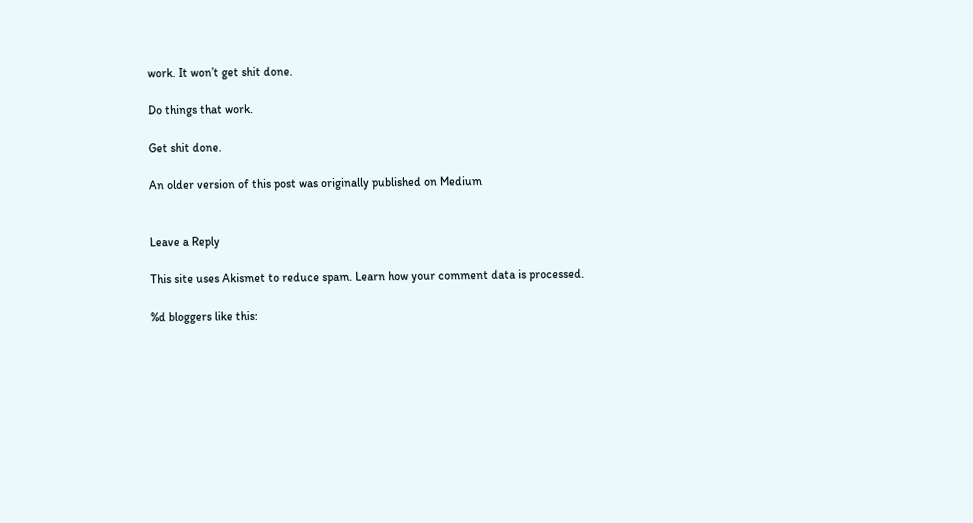work. It won’t get shit done.

Do things that work.

Get shit done.

An older version of this post was originally published on Medium


Leave a Reply

This site uses Akismet to reduce spam. Learn how your comment data is processed.

%d bloggers like this: